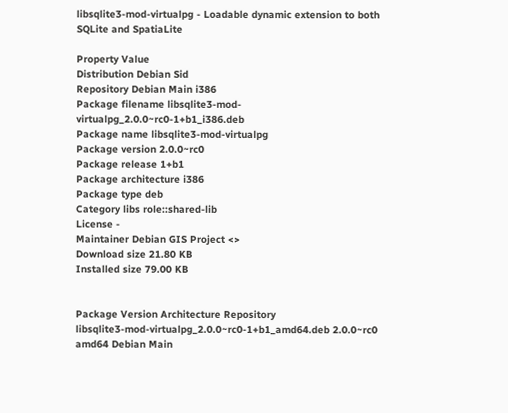libsqlite3-mod-virtualpg - Loadable dynamic extension to both SQLite and SpatiaLite

Property Value
Distribution Debian Sid
Repository Debian Main i386
Package filename libsqlite3-mod-virtualpg_2.0.0~rc0-1+b1_i386.deb
Package name libsqlite3-mod-virtualpg
Package version 2.0.0~rc0
Package release 1+b1
Package architecture i386
Package type deb
Category libs role::shared-lib
License -
Maintainer Debian GIS Project <>
Download size 21.80 KB
Installed size 79.00 KB


Package Version Architecture Repository
libsqlite3-mod-virtualpg_2.0.0~rc0-1+b1_amd64.deb 2.0.0~rc0 amd64 Debian Main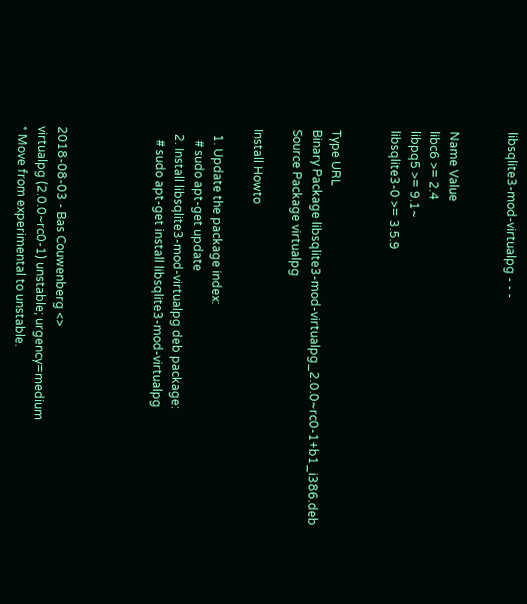libsqlite3-mod-virtualpg - - -


Name Value
libc6 >= 2.4
libpq5 >= 9.1~
libsqlite3-0 >= 3.5.9


Type URL
Binary Package libsqlite3-mod-virtualpg_2.0.0~rc0-1+b1_i386.deb
Source Package virtualpg

Install Howto

  1. Update the package index:
    # sudo apt-get update
  2. Install libsqlite3-mod-virtualpg deb package:
    # sudo apt-get install libsqlite3-mod-virtualpg




2018-08-03 - Bas Couwenberg <>
virtualpg (2.0.0~rc0-1) unstable; urgency=medium
* Move from experimental to unstable.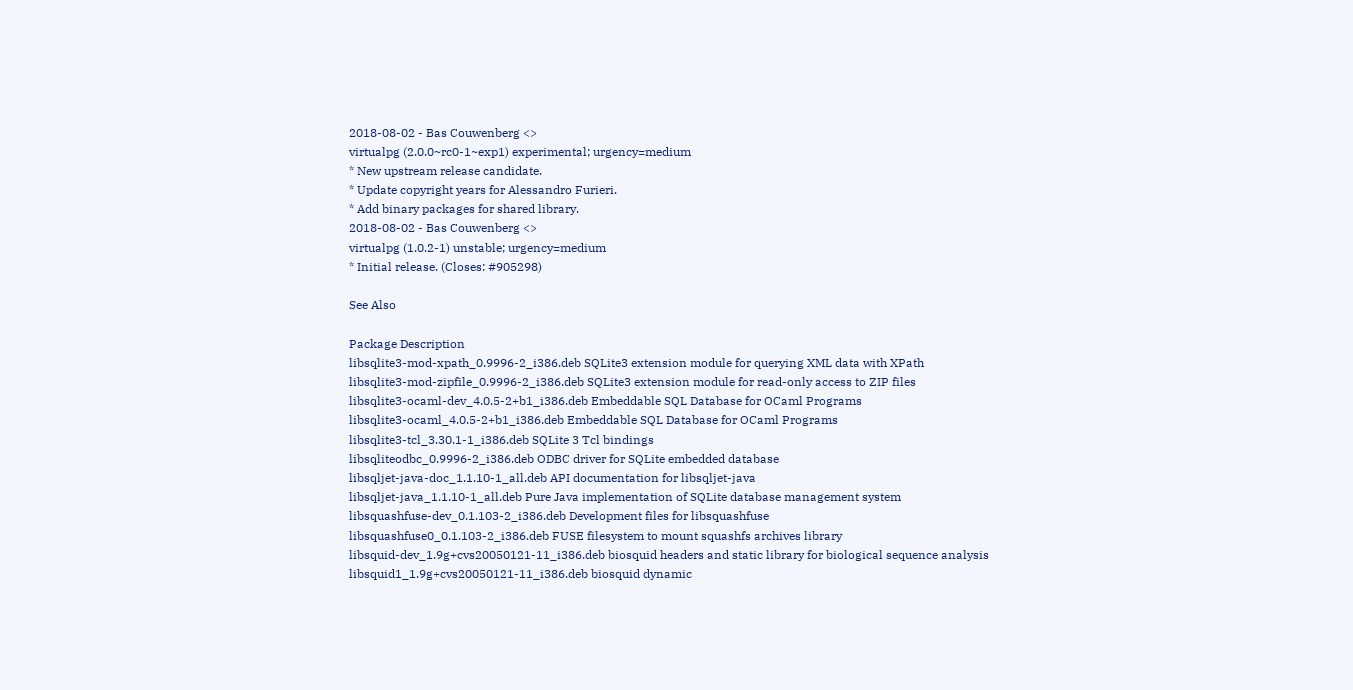2018-08-02 - Bas Couwenberg <>
virtualpg (2.0.0~rc0-1~exp1) experimental; urgency=medium
* New upstream release candidate.
* Update copyright years for Alessandro Furieri.
* Add binary packages for shared library.
2018-08-02 - Bas Couwenberg <>
virtualpg (1.0.2-1) unstable; urgency=medium
* Initial release. (Closes: #905298)

See Also

Package Description
libsqlite3-mod-xpath_0.9996-2_i386.deb SQLite3 extension module for querying XML data with XPath
libsqlite3-mod-zipfile_0.9996-2_i386.deb SQLite3 extension module for read-only access to ZIP files
libsqlite3-ocaml-dev_4.0.5-2+b1_i386.deb Embeddable SQL Database for OCaml Programs
libsqlite3-ocaml_4.0.5-2+b1_i386.deb Embeddable SQL Database for OCaml Programs
libsqlite3-tcl_3.30.1-1_i386.deb SQLite 3 Tcl bindings
libsqliteodbc_0.9996-2_i386.deb ODBC driver for SQLite embedded database
libsqljet-java-doc_1.1.10-1_all.deb API documentation for libsqljet-java
libsqljet-java_1.1.10-1_all.deb Pure Java implementation of SQLite database management system
libsquashfuse-dev_0.1.103-2_i386.deb Development files for libsquashfuse
libsquashfuse0_0.1.103-2_i386.deb FUSE filesystem to mount squashfs archives library
libsquid-dev_1.9g+cvs20050121-11_i386.deb biosquid headers and static library for biological sequence analysis
libsquid1_1.9g+cvs20050121-11_i386.deb biosquid dynamic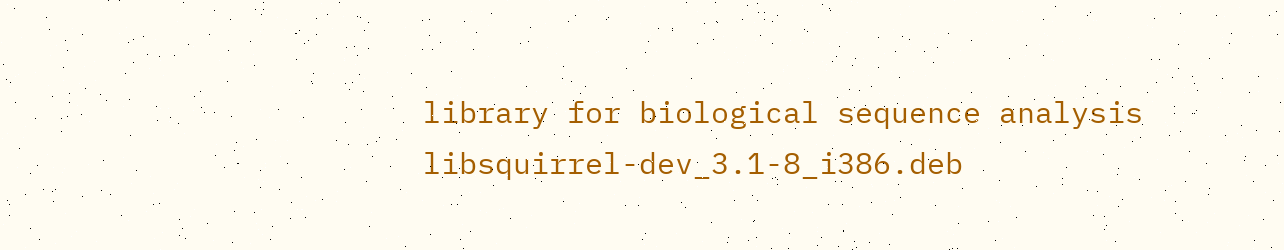library for biological sequence analysis
libsquirrel-dev_3.1-8_i386.deb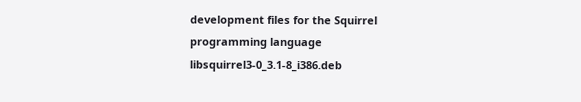development files for the Squirrel programming language
libsquirrel3-0_3.1-8_i386.deb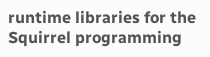runtime libraries for the Squirrel programming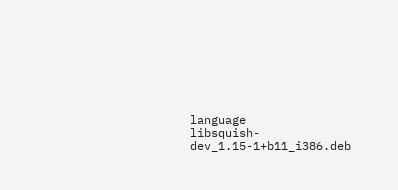language
libsquish-dev_1.15-1+b11_i386.deb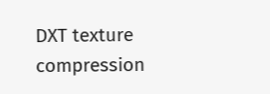DXT texture compression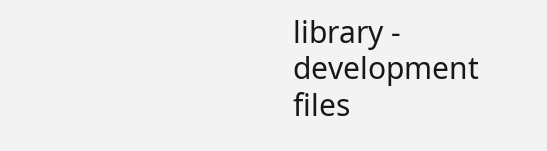library - development files